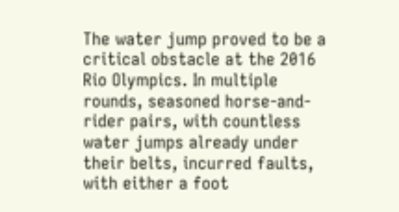The water jump proved to be a critical obstacle at the 2016 Rio Olympics. In multiple rounds, seasoned horse-and-rider pairs, with countless water jumps already under their belts, incurred faults, with either a foot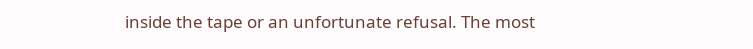inside the tape or an unfortunate refusal. The most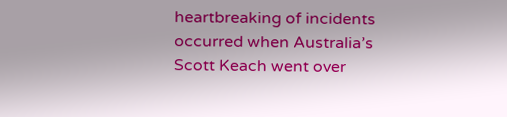heartbreaking of incidents occurred when Australia’s Scott Keach went over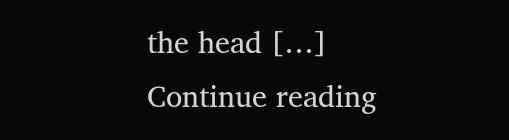the head […]
Continue reading